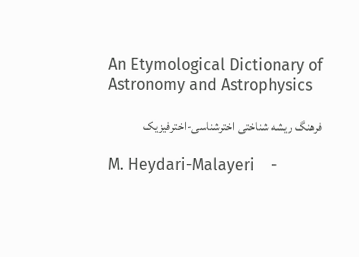An Etymological Dictionary of Astronomy and Astrophysics

فرهنگ ریشه شناختی اخترشناسی-اخترفیزیک

M. Heydari-Malayeri    -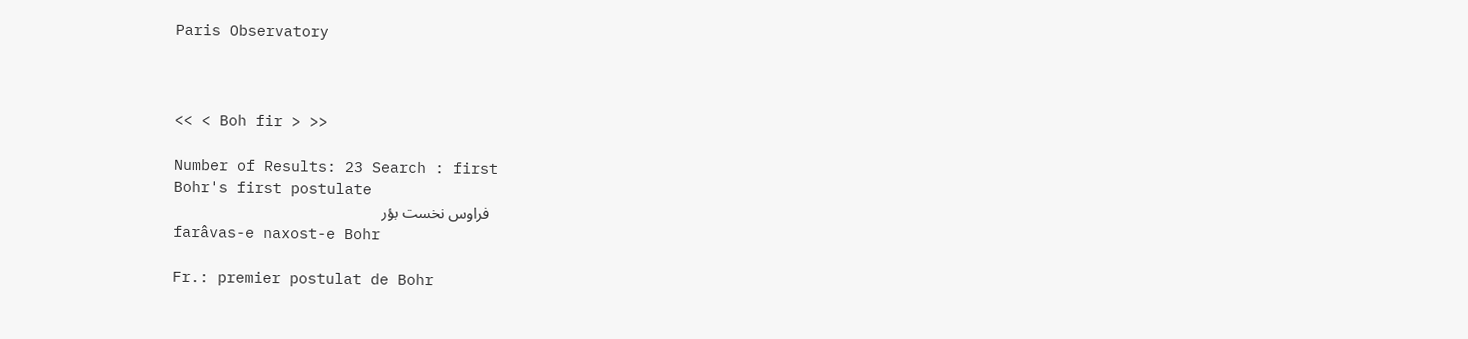Paris Observatory



<< < Boh fir > >>

Number of Results: 23 Search : first
Bohr's first postulate
  فراوس نخست بؤر
farâvas-e naxost-e Bohr

Fr.: premier postulat de Bohr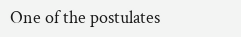One of the postulates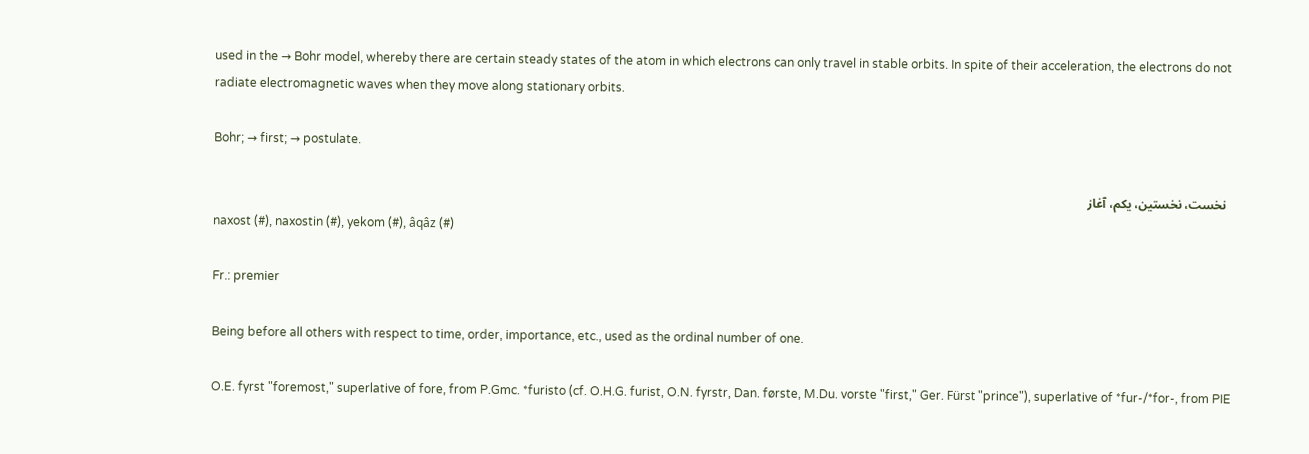used in the → Bohr model, whereby there are certain steady states of the atom in which electrons can only travel in stable orbits. In spite of their acceleration, the electrons do not radiate electromagnetic waves when they move along stationary orbits.

Bohr; → first; → postulate.

  نخست، نخستین، یکم، آغاز
naxost (#), naxostin (#), yekom (#), âqâz (#)

Fr.: premier

Being before all others with respect to time, order, importance, etc., used as the ordinal number of one.

O.E. fyrst "foremost," superlative of fore, from P.Gmc. *furisto (cf. O.H.G. furist, O.N. fyrstr, Dan. første, M.Du. vorste "first," Ger. Fürst "prince"), superlative of *fur-/*for-, from PIE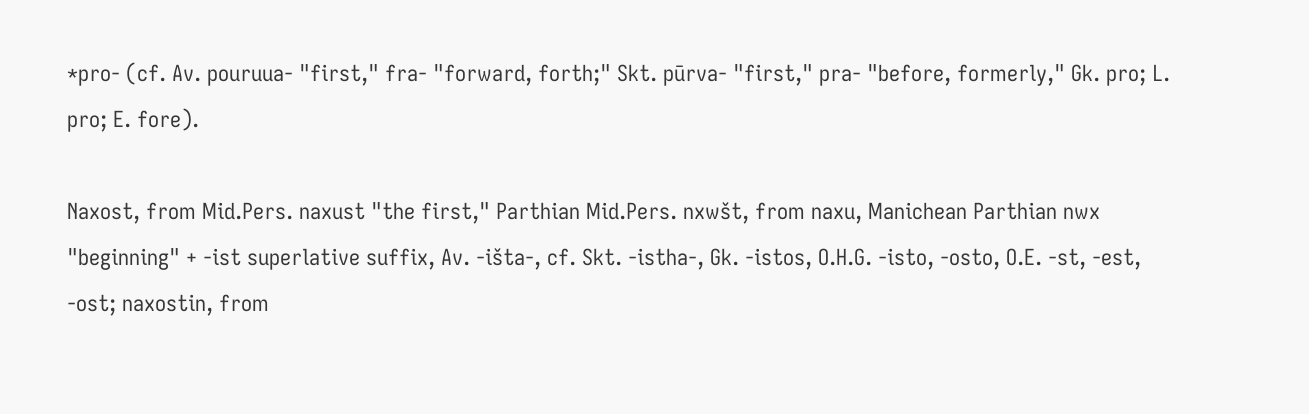*pro- (cf. Av. pouruua- "first," fra- "forward, forth;" Skt. pūrva- "first," pra- "before, formerly," Gk. pro; L. pro; E. fore).

Naxost, from Mid.Pers. naxust "the first," Parthian Mid.Pers. nxwšt, from naxu, Manichean Parthian nwx "beginning" + -ist superlative suffix, Av. -išta-, cf. Skt. -istha-, Gk. -istos, O.H.G. -isto, -osto, O.E. -st, -est, -ost; naxostin, from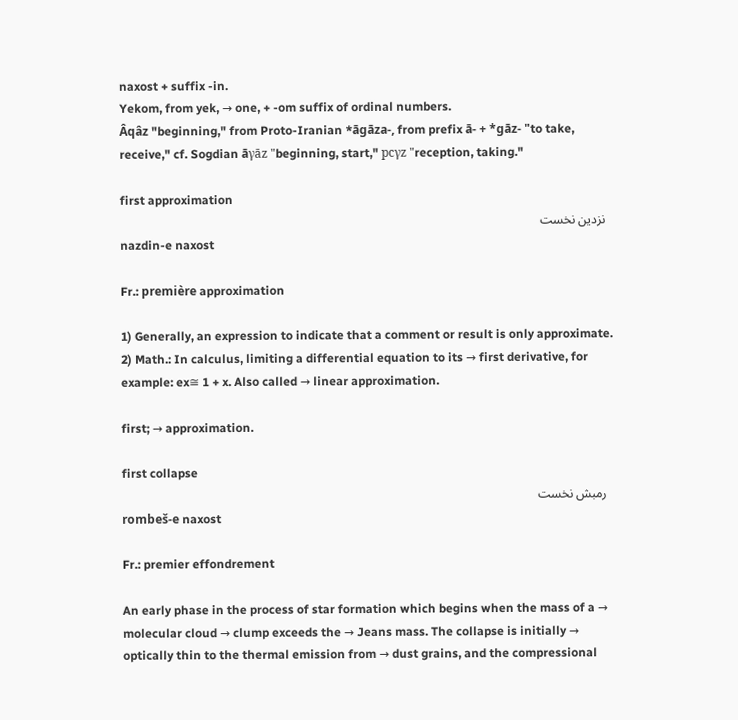naxost + suffix -in.
Yekom, from yek, → one, + -om suffix of ordinal numbers.
Âqâz "beginning," from Proto-Iranian *āgāza-, from prefix ā- + *gāz- "to take, receive," cf. Sogdian āγāz "beginning, start," pcγz "reception, taking."

first approximation
  نزدین نخست
nazdin-e naxost

Fr.: première approximation

1) Generally, an expression to indicate that a comment or result is only approximate.
2) Math.: In calculus, limiting a differential equation to its → first derivative, for example: ex≅ 1 + x. Also called → linear approximation.

first; → approximation.

first collapse
  رمبش نخست
rombeš-e naxost

Fr.: premier effondrement

An early phase in the process of star formation which begins when the mass of a → molecular cloud → clump exceeds the → Jeans mass. The collapse is initially → optically thin to the thermal emission from → dust grains, and the compressional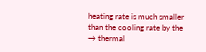heating rate is much smaller than the cooling rate by the → thermal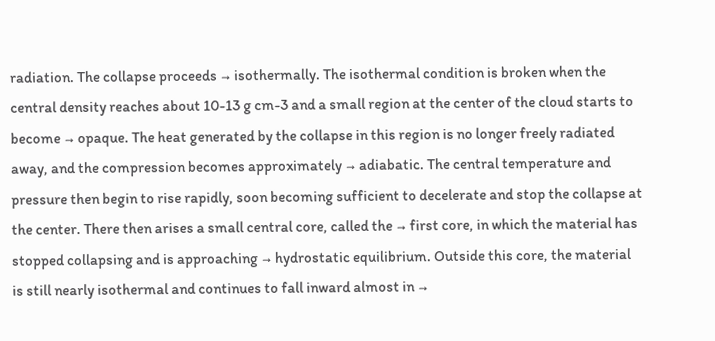radiation. The collapse proceeds → isothermally. The isothermal condition is broken when the central density reaches about 10-13 g cm-3 and a small region at the center of the cloud starts to become → opaque. The heat generated by the collapse in this region is no longer freely radiated away, and the compression becomes approximately → adiabatic. The central temperature and pressure then begin to rise rapidly, soon becoming sufficient to decelerate and stop the collapse at the center. There then arises a small central core, called the → first core, in which the material has stopped collapsing and is approaching → hydrostatic equilibrium. Outside this core, the material is still nearly isothermal and continues to fall inward almost in →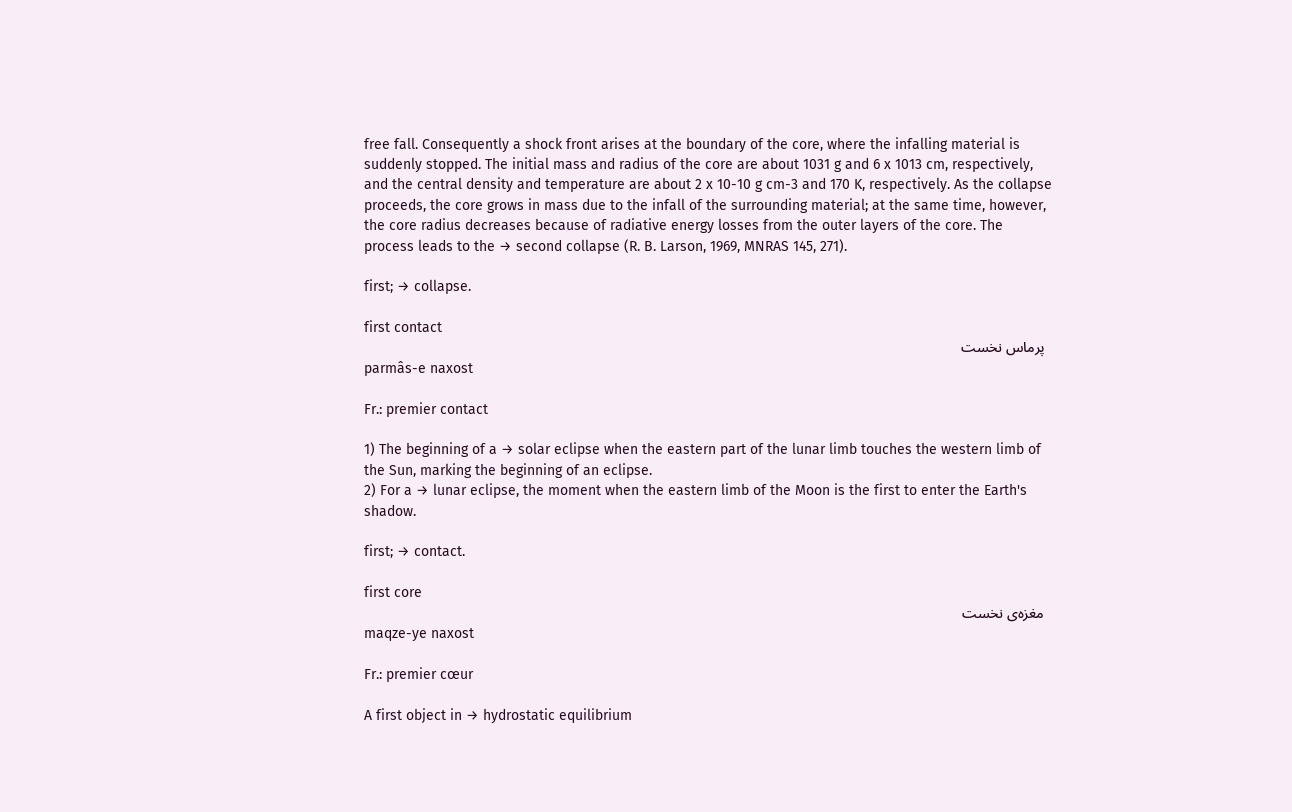free fall. Consequently a shock front arises at the boundary of the core, where the infalling material is suddenly stopped. The initial mass and radius of the core are about 1031 g and 6 x 1013 cm, respectively, and the central density and temperature are about 2 x 10-10 g cm-3 and 170 K, respectively. As the collapse proceeds, the core grows in mass due to the infall of the surrounding material; at the same time, however, the core radius decreases because of radiative energy losses from the outer layers of the core. The process leads to the → second collapse (R. B. Larson, 1969, MNRAS 145, 271).

first; → collapse.

first contact
  پرماس نخست
parmâs-e naxost

Fr.: premier contact

1) The beginning of a → solar eclipse when the eastern part of the lunar limb touches the western limb of the Sun, marking the beginning of an eclipse.
2) For a → lunar eclipse, the moment when the eastern limb of the Moon is the first to enter the Earth's shadow.

first; → contact.

first core
  مغزه‌ی نخست
maqze-ye naxost

Fr.: premier cœur

A first object in → hydrostatic equilibrium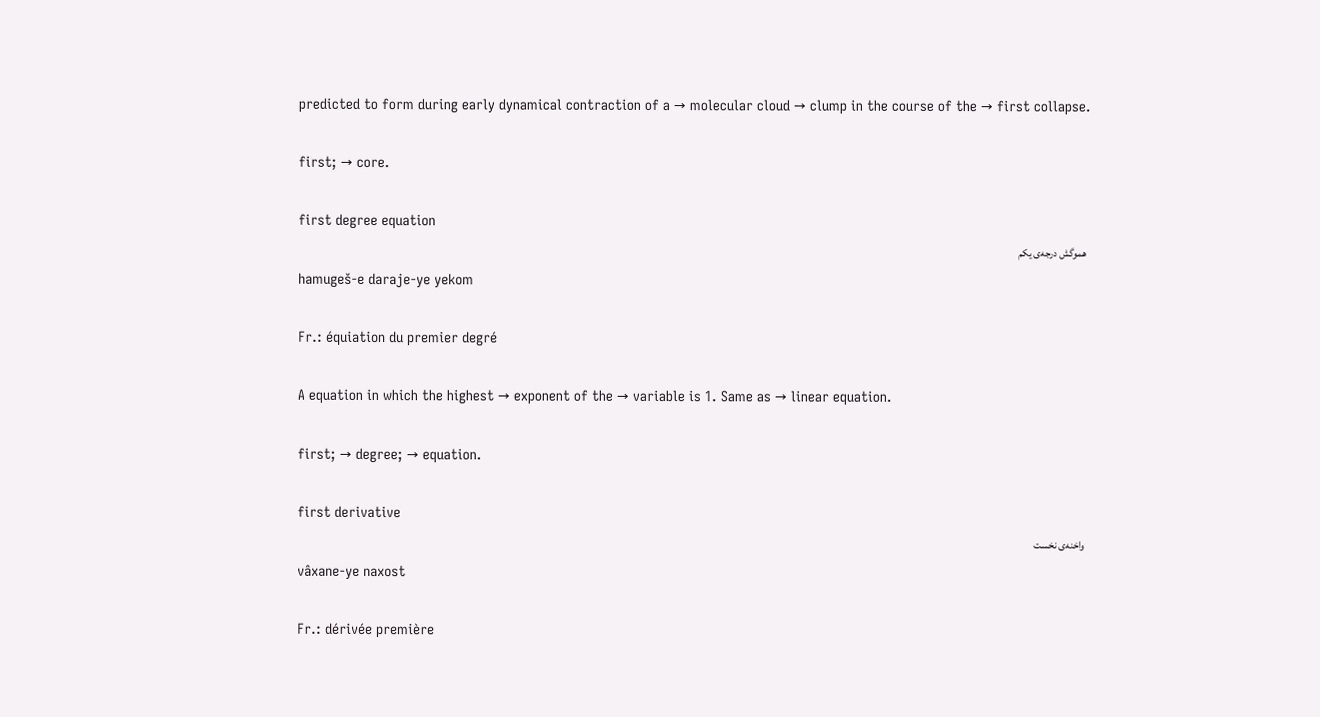predicted to form during early dynamical contraction of a → molecular cloud → clump in the course of the → first collapse.

first; → core.

first degree equation
  هموگش درجه‌ی یکم
hamugeš-e daraje-ye yekom

Fr.: équiation du premier degré

A equation in which the highest → exponent of the → variable is 1. Same as → linear equation.

first; → degree; → equation.

first derivative
  واخنه‌ی نخست
vâxane-ye naxost

Fr.: dérivée première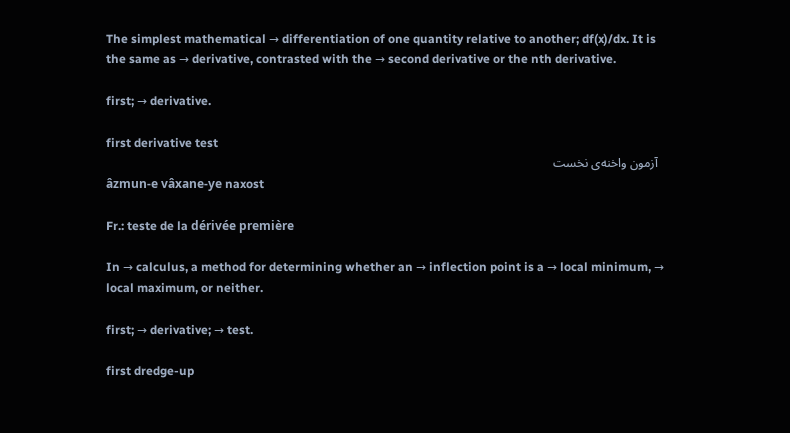The simplest mathematical → differentiation of one quantity relative to another; df(x)/dx. It is the same as → derivative, contrasted with the → second derivative or the nth derivative.

first; → derivative.

first derivative test
  آزمون واخنه‌ی نخست
âzmun-e vâxane-ye naxost

Fr.: teste de la dérivée première

In → calculus, a method for determining whether an → inflection point is a → local minimum, → local maximum, or neither.

first; → derivative; → test.

first dredge-up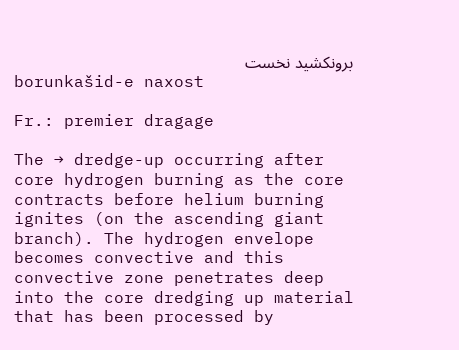برونکشید نخست
borunkašid-e naxost

Fr.: premier dragage

The → dredge-up occurring after core hydrogen burning as the core contracts before helium burning ignites (on the ascending giant branch). The hydrogen envelope becomes convective and this convective zone penetrates deep into the core dredging up material that has been processed by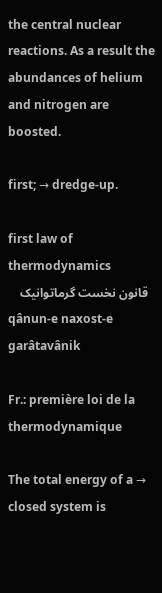the central nuclear reactions. As a result the abundances of helium and nitrogen are boosted.

first; → dredge-up.

first law of thermodynamics
  قانون نخست گرماتوانیک
qânun-e naxost-e garâtavânik

Fr.: première loi de la thermodynamique

The total energy of a → closed system is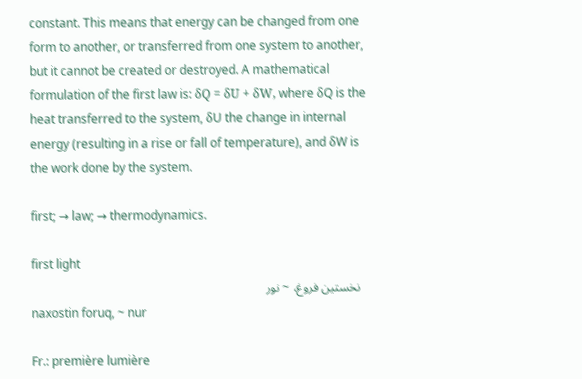constant. This means that energy can be changed from one form to another, or transferred from one system to another, but it cannot be created or destroyed. A mathematical formulation of the first law is: δQ = δU + δW, where δQ is the heat transferred to the system, δU the change in internal energy (resulting in a rise or fall of temperature), and δW is the work done by the system.

first; → law; → thermodynamics.

first light
  نخستین فروغ، ~ نور
naxostin foruq, ~ nur

Fr.: première lumière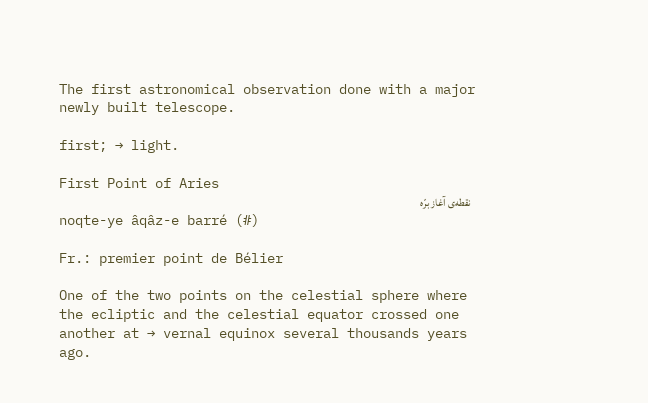The first astronomical observation done with a major newly built telescope.

first; → light.

First Point of Aries
  نقطه‌ی آغاز برّه
noqte-ye âqâz-e barré (#)

Fr.: premier point de Bélier

One of the two points on the celestial sphere where the ecliptic and the celestial equator crossed one another at → vernal equinox several thousands years ago.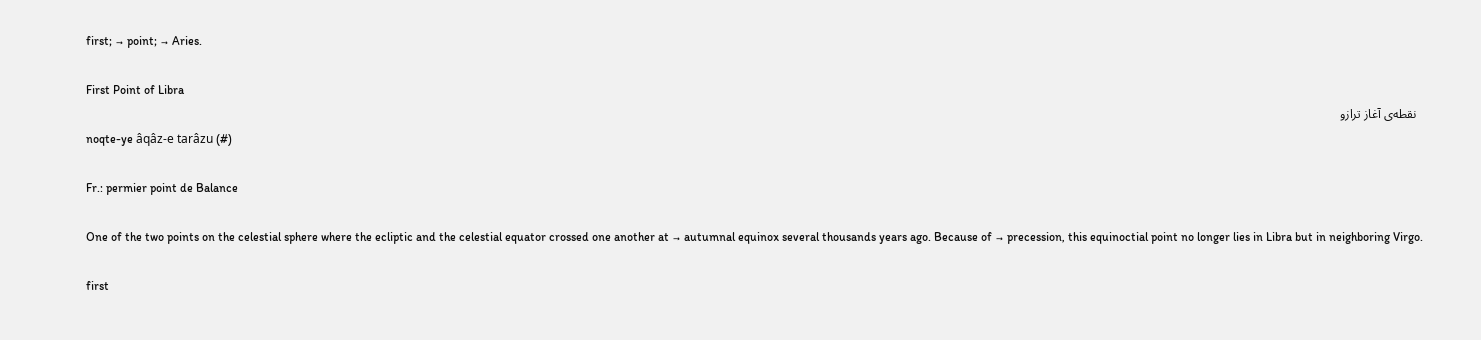first; → point; → Aries.

First Point of Libra
  نقطه‌ی آغاز ترازو
noqte-ye âqâz-e tarâzu (#)

Fr.: permier point de Balance

One of the two points on the celestial sphere where the ecliptic and the celestial equator crossed one another at → autumnal equinox several thousands years ago. Because of → precession, this equinoctial point no longer lies in Libra but in neighboring Virgo.

first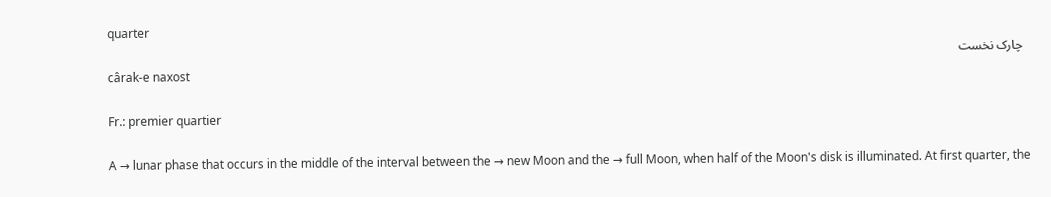quarter
  چارک نخست
cârak-e naxost

Fr.: premier quartier

A → lunar phase that occurs in the middle of the interval between the → new Moon and the → full Moon, when half of the Moon's disk is illuminated. At first quarter, the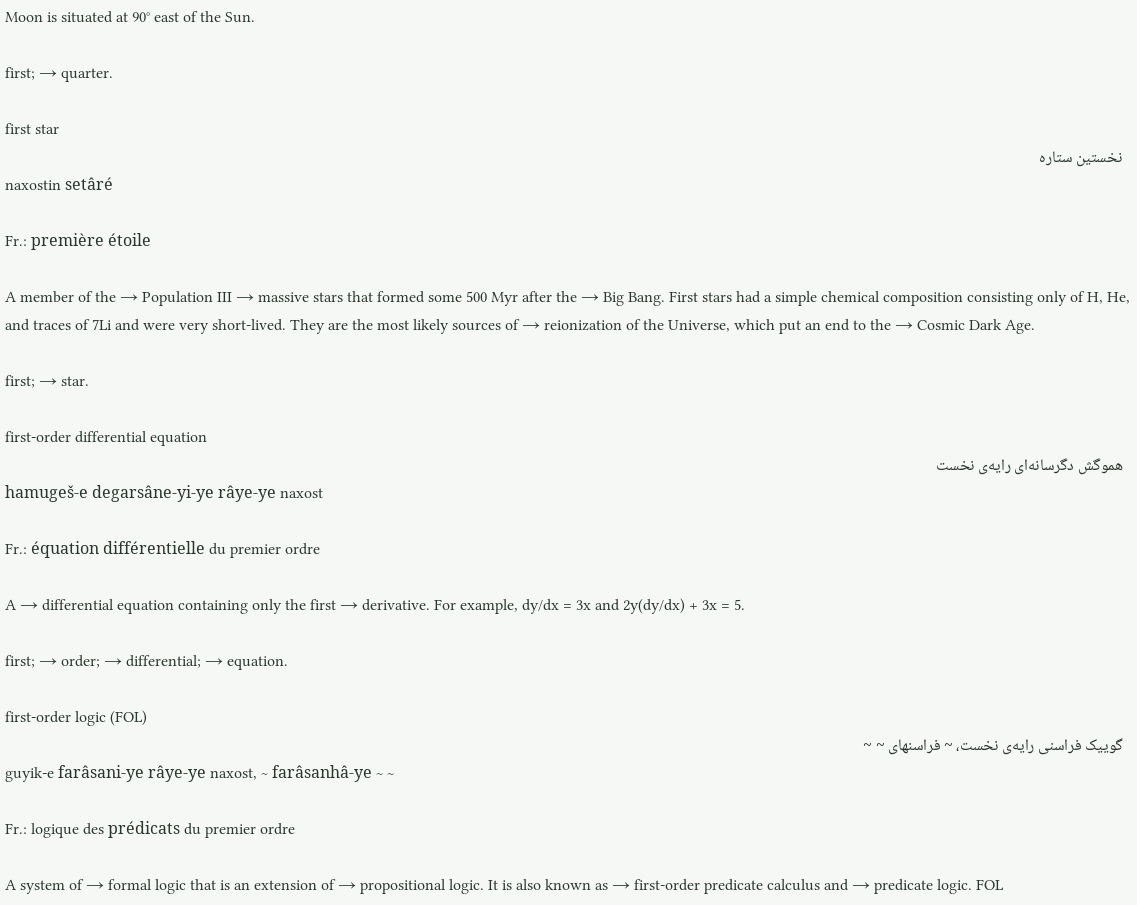Moon is situated at 90° east of the Sun.

first; → quarter.

first star
  نخستین ستاره
naxostin setâré

Fr.: première étoile

A member of the → Population III → massive stars that formed some 500 Myr after the → Big Bang. First stars had a simple chemical composition consisting only of H, He, and traces of 7Li and were very short-lived. They are the most likely sources of → reionization of the Universe, which put an end to the → Cosmic Dark Age.

first; → star.

first-order differential equation
  هموگش دگرسانه‌ای رایه‌ی نخست
hamugeš-e degarsâne-yi-ye râye-ye naxost

Fr.: équation différentielle du premier ordre

A → differential equation containing only the first → derivative. For example, dy/dx = 3x and 2y(dy/dx) + 3x = 5.

first; → order; → differential; → equation.

first-order logic (FOL)
  گوییک فراسنی رایه‌ی نخست، ~ فراسنهای ~ ~
guyik-e farâsani-ye râye-ye naxost, ~ farâsanhâ-ye ~ ~

Fr.: logique des prédicats du premier ordre

A system of → formal logic that is an extension of → propositional logic. It is also known as → first-order predicate calculus and → predicate logic. FOL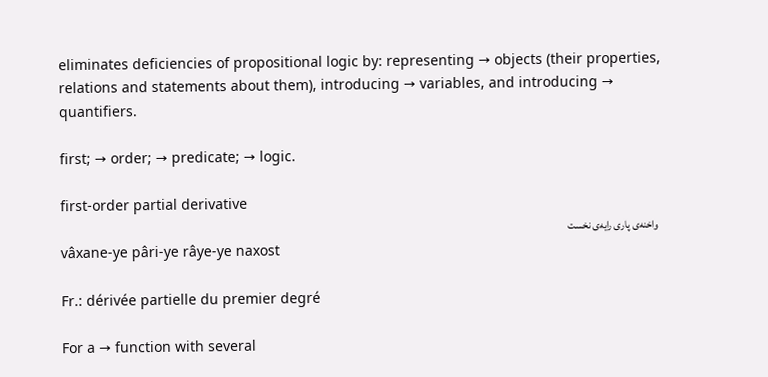eliminates deficiencies of propositional logic by: representing → objects (their properties, relations and statements about them), introducing → variables, and introducing → quantifiers.

first; → order; → predicate; → logic.

first-order partial derivative
  واخنه‌ی پاری رایه‌ی نخست
vâxane-ye pâri-ye râye-ye naxost

Fr.: dérivée partielle du premier degré

For a → function with several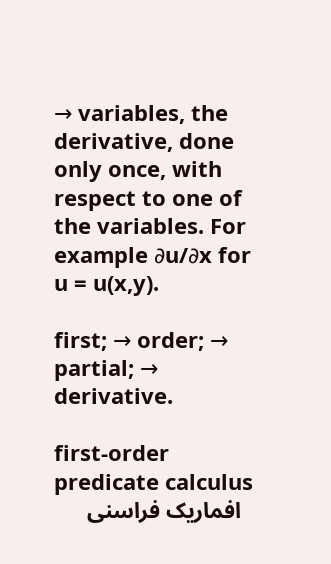→ variables, the derivative, done only once, with respect to one of the variables. For example ∂u/∂x for u = u(x,y).

first; → order; → partial; → derivative.

first-order predicate calculus
  افماریک فراسنی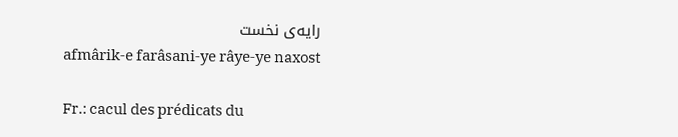رایه‌ی نخست
afmârik-e farâsani-ye râye-ye naxost

Fr.: cacul des prédicats du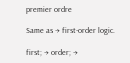premier ordre

Same as → first-order logic.

first; → order; →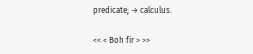predicate; → calculus.

<< < Boh fir > >>